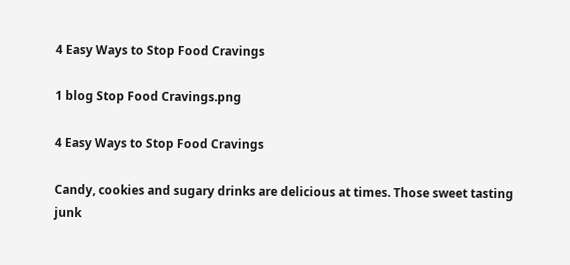4 Easy Ways to Stop Food Cravings

1 blog Stop Food Cravings.png

4 Easy Ways to Stop Food Cravings

Candy, cookies and sugary drinks are delicious at times. Those sweet tasting junk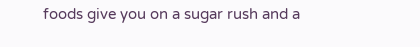foods give you on a sugar rush and a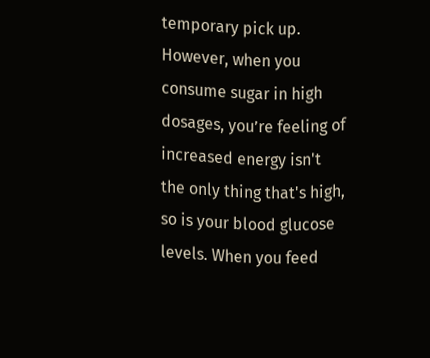temporary pick up. However, when you consume sugar in high dosages, you’re feeling of increased energy isn't the only thing that's high, so is your blood glucose levels. When you feed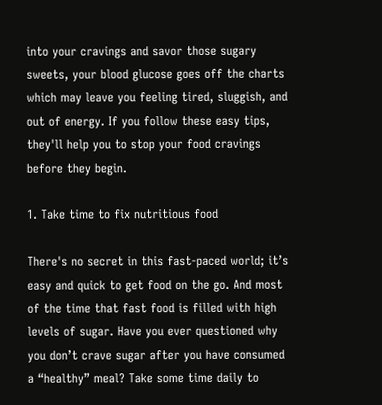into your cravings and savor those sugary sweets, your blood glucose goes off the charts which may leave you feeling tired, sluggish, and out of energy. If you follow these easy tips, they'll help you to stop your food cravings before they begin.

1. Take time to fix nutritious food

There's no secret in this fast-paced world; it’s easy and quick to get food on the go. And most of the time that fast food is filled with high levels of sugar. Have you ever questioned why you don’t crave sugar after you have consumed a “healthy” meal? Take some time daily to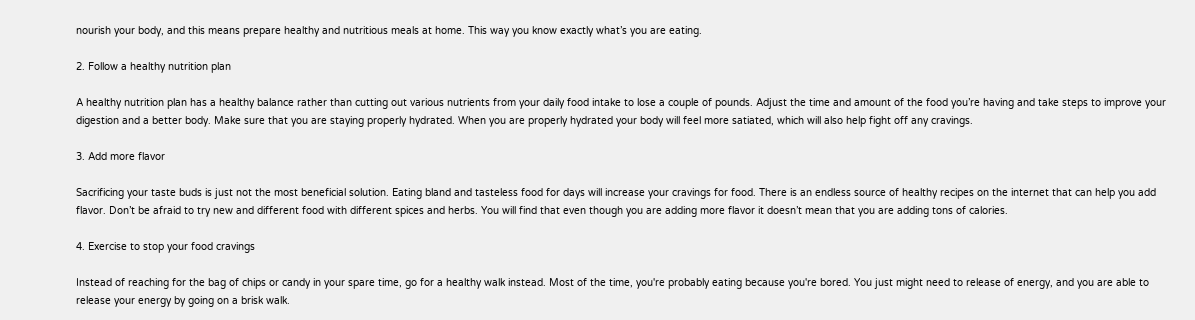nourish your body, and this means prepare healthy and nutritious meals at home. This way you know exactly what’s you are eating.

2. Follow a healthy nutrition plan

A healthy nutrition plan has a healthy balance rather than cutting out various nutrients from your daily food intake to lose a couple of pounds. Adjust the time and amount of the food you’re having and take steps to improve your digestion and a better body. Make sure that you are staying properly hydrated. When you are properly hydrated your body will feel more satiated, which will also help fight off any cravings.

3. Add more flavor

Sacrificing your taste buds is just not the most beneficial solution. Eating bland and tasteless food for days will increase your cravings for food. There is an endless source of healthy recipes on the internet that can help you add flavor. Don’t be afraid to try new and different food with different spices and herbs. You will find that even though you are adding more flavor it doesn’t mean that you are adding tons of calories.

4. Exercise to stop your food cravings

Instead of reaching for the bag of chips or candy in your spare time, go for a healthy walk instead. Most of the time, you're probably eating because you're bored. You just might need to release of energy, and you are able to release your energy by going on a brisk walk.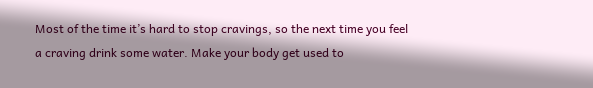Most of the time it’s hard to stop cravings, so the next time you feel a craving drink some water. Make your body get used to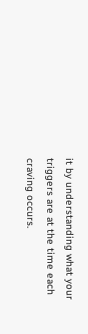it by understanding what your triggers are at the time each craving occurs.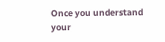Once you understand your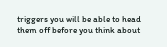triggers you will be able to head them off before you think about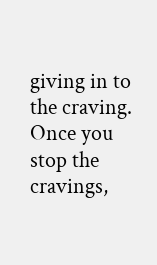giving in to the craving. Once you stop the cravings,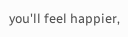you'll feel happier,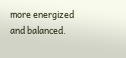more energized and balanced.